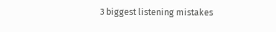3 biggest listening mistakes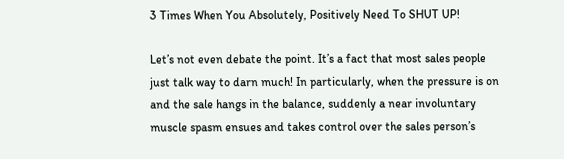3 Times When You Absolutely, Positively Need To SHUT UP!

Let’s not even debate the point. It’s a fact that most sales people just talk way to darn much! In particularly, when the pressure is on and the sale hangs in the balance, suddenly a near involuntary muscle spasm ensues and takes control over the sales person’s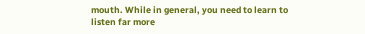mouth. While in general, you need to learn to listen far more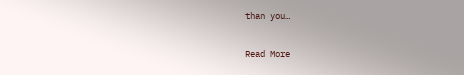than you…

Read More